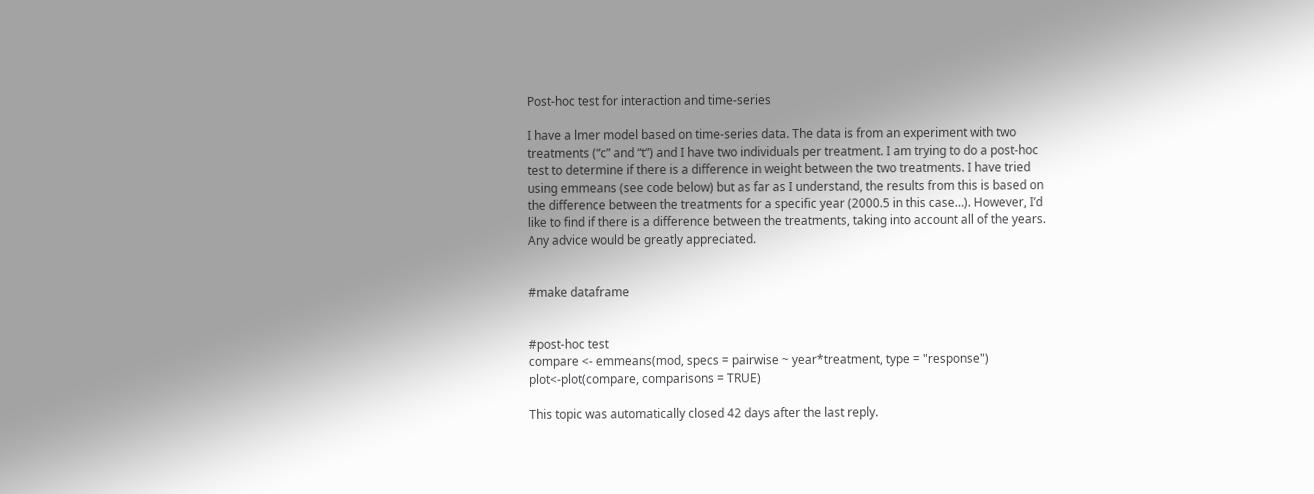Post-hoc test for interaction and time-series

I have a lmer model based on time-series data. The data is from an experiment with two treatments (“c” and “t”) and I have two individuals per treatment. I am trying to do a post-hoc test to determine if there is a difference in weight between the two treatments. I have tried using emmeans (see code below) but as far as I understand, the results from this is based on the difference between the treatments for a specific year (2000.5 in this case…). However, I’d like to find if there is a difference between the treatments, taking into account all of the years. Any advice would be greatly appreciated.


#make dataframe


#post-hoc test
compare <- emmeans(mod, specs = pairwise ~ year*treatment, type = "response")
plot<-plot(compare, comparisons = TRUE)

This topic was automatically closed 42 days after the last reply.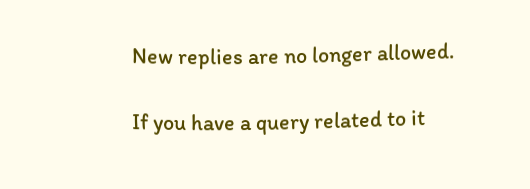New replies are no longer allowed.

If you have a query related to it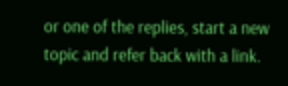or one of the replies, start a new topic and refer back with a link.